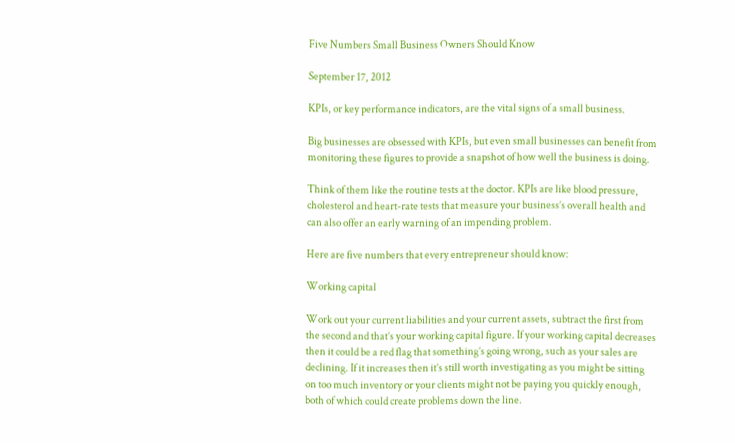Five Numbers Small Business Owners Should Know

September 17, 2012

KPIs, or key performance indicators, are the vital signs of a small business.

Big businesses are obsessed with KPIs, but even small businesses can benefit from monitoring these figures to provide a snapshot of how well the business is doing.

Think of them like the routine tests at the doctor. KPIs are like blood pressure, cholesterol and heart-rate tests that measure your business’s overall health and can also offer an early warning of an impending problem.

Here are five numbers that every entrepreneur should know:

Working capital

Work out your current liabilities and your current assets, subtract the first from the second and that’s your working capital figure. If your working capital decreases then it could be a red flag that something’s going wrong, such as your sales are declining. If it increases then it’s still worth investigating as you might be sitting on too much inventory or your clients might not be paying you quickly enough, both of which could create problems down the line.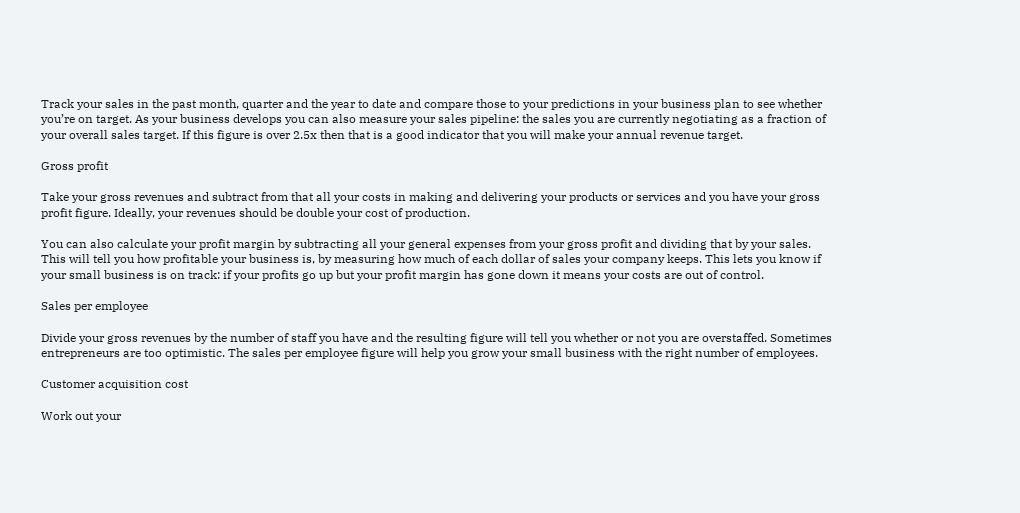Track your sales in the past month, quarter and the year to date and compare those to your predictions in your business plan to see whether you’re on target. As your business develops you can also measure your sales pipeline: the sales you are currently negotiating as a fraction of your overall sales target. If this figure is over 2.5x then that is a good indicator that you will make your annual revenue target.

Gross profit

Take your gross revenues and subtract from that all your costs in making and delivering your products or services and you have your gross profit figure. Ideally, your revenues should be double your cost of production.

You can also calculate your profit margin by subtracting all your general expenses from your gross profit and dividing that by your sales. This will tell you how profitable your business is, by measuring how much of each dollar of sales your company keeps. This lets you know if your small business is on track: if your profits go up but your profit margin has gone down it means your costs are out of control.

Sales per employee

Divide your gross revenues by the number of staff you have and the resulting figure will tell you whether or not you are overstaffed. Sometimes entrepreneurs are too optimistic. The sales per employee figure will help you grow your small business with the right number of employees.

Customer acquisition cost

Work out your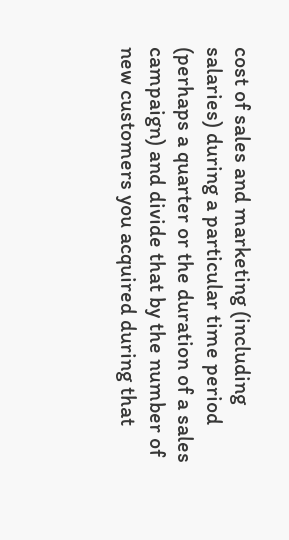cost of sales and marketing (including salaries) during a particular time period (perhaps a quarter or the duration of a sales campaign) and divide that by the number of new customers you acquired during that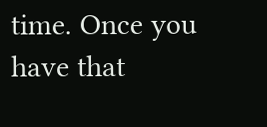time. Once you have that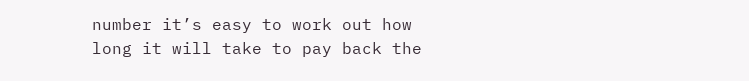number it’s easy to work out how long it will take to pay back the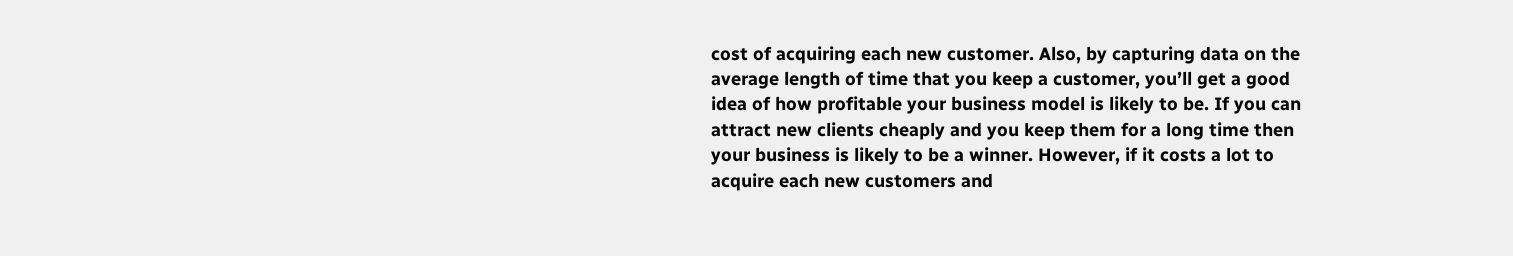cost of acquiring each new customer. Also, by capturing data on the average length of time that you keep a customer, you’ll get a good idea of how profitable your business model is likely to be. If you can attract new clients cheaply and you keep them for a long time then your business is likely to be a winner. However, if it costs a lot to acquire each new customers and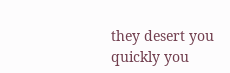they desert you quickly you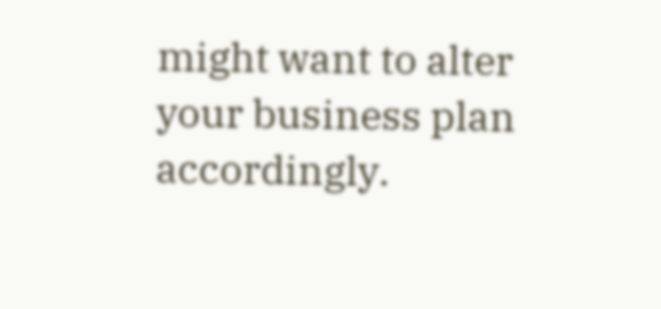might want to alter your business plan accordingly.